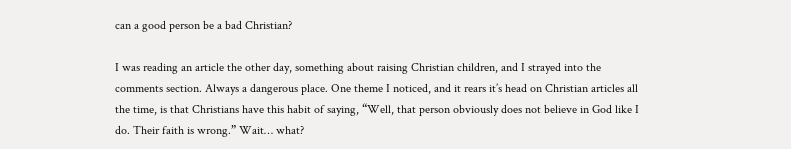can a good person be a bad Christian?

I was reading an article the other day, something about raising Christian children, and I strayed into the comments section. Always a dangerous place. One theme I noticed, and it rears it’s head on Christian articles all the time, is that Christians have this habit of saying, “Well, that person obviously does not believe in God like I do. Their faith is wrong.” Wait… what?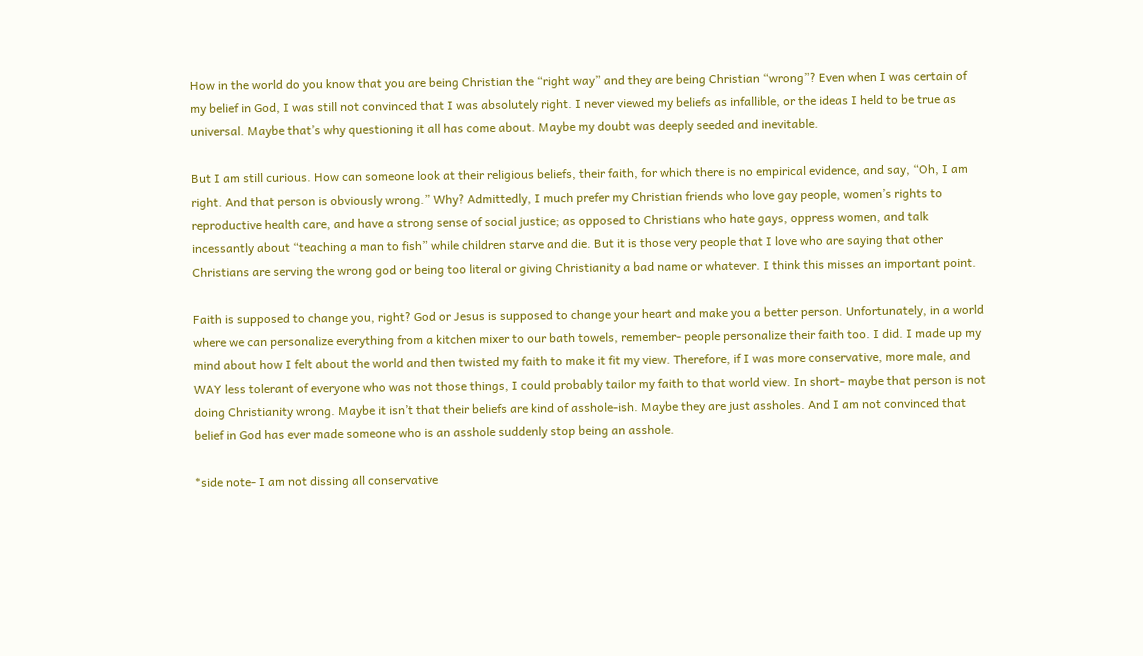How in the world do you know that you are being Christian the “right way” and they are being Christian “wrong”? Even when I was certain of my belief in God, I was still not convinced that I was absolutely right. I never viewed my beliefs as infallible, or the ideas I held to be true as universal. Maybe that’s why questioning it all has come about. Maybe my doubt was deeply seeded and inevitable.

But I am still curious. How can someone look at their religious beliefs, their faith, for which there is no empirical evidence, and say, “Oh, I am right. And that person is obviously wrong.” Why? Admittedly, I much prefer my Christian friends who love gay people, women’s rights to reproductive health care, and have a strong sense of social justice; as opposed to Christians who hate gays, oppress women, and talk incessantly about “teaching a man to fish” while children starve and die. But it is those very people that I love who are saying that other Christians are serving the wrong god or being too literal or giving Christianity a bad name or whatever. I think this misses an important point.

Faith is supposed to change you, right? God or Jesus is supposed to change your heart and make you a better person. Unfortunately, in a world where we can personalize everything from a kitchen mixer to our bath towels, remember- people personalize their faith too. I did. I made up my mind about how I felt about the world and then twisted my faith to make it fit my view. Therefore, if I was more conservative, more male, and WAY less tolerant of everyone who was not those things, I could probably tailor my faith to that world view. In short- maybe that person is not doing Christianity wrong. Maybe it isn’t that their beliefs are kind of asshole-ish. Maybe they are just assholes. And I am not convinced that belief in God has ever made someone who is an asshole suddenly stop being an asshole.

*side note- I am not dissing all conservative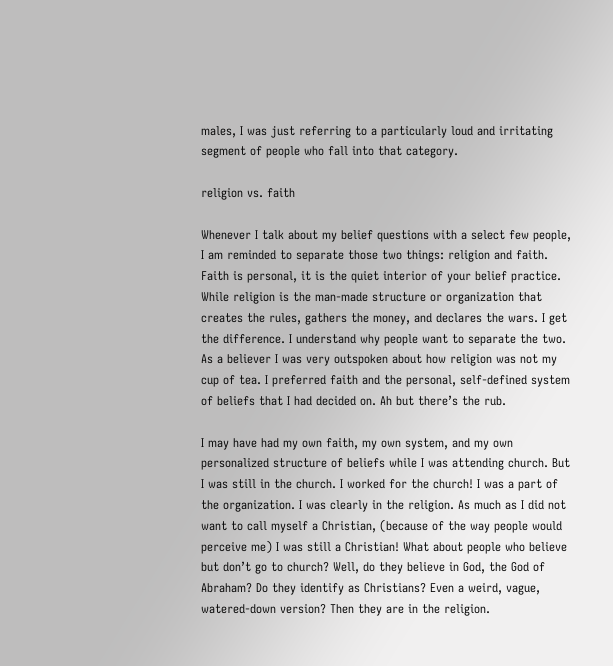males, I was just referring to a particularly loud and irritating segment of people who fall into that category.

religion vs. faith

Whenever I talk about my belief questions with a select few people, I am reminded to separate those two things: religion and faith. Faith is personal, it is the quiet interior of your belief practice. While religion is the man-made structure or organization that creates the rules, gathers the money, and declares the wars. I get the difference. I understand why people want to separate the two. As a believer I was very outspoken about how religion was not my cup of tea. I preferred faith and the personal, self-defined system of beliefs that I had decided on. Ah but there’s the rub.

I may have had my own faith, my own system, and my own personalized structure of beliefs while I was attending church. But I was still in the church. I worked for the church! I was a part of the organization. I was clearly in the religion. As much as I did not want to call myself a Christian, (because of the way people would perceive me) I was still a Christian! What about people who believe but don’t go to church? Well, do they believe in God, the God of Abraham? Do they identify as Christians? Even a weird, vague, watered-down version? Then they are in the religion.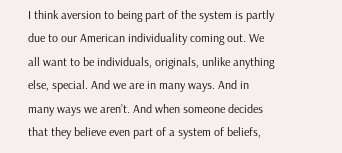I think aversion to being part of the system is partly due to our American individuality coming out. We all want to be individuals, originals, unlike anything else, special. And we are in many ways. And in many ways we aren’t. And when someone decides that they believe even part of a system of beliefs,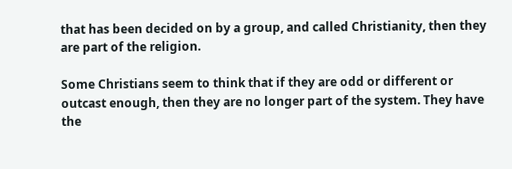that has been decided on by a group, and called Christianity, then they are part of the religion.

Some Christians seem to think that if they are odd or different or outcast enough, then they are no longer part of the system. They have the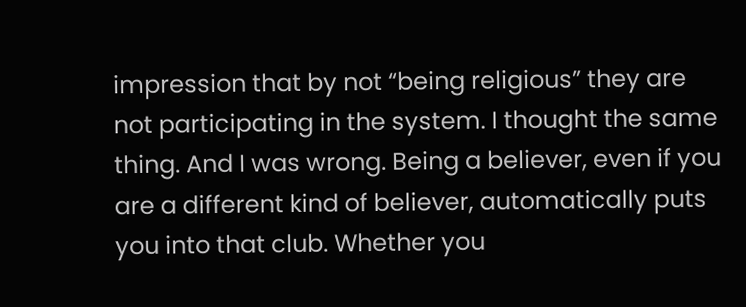impression that by not “being religious” they are not participating in the system. I thought the same thing. And I was wrong. Being a believer, even if you are a different kind of believer, automatically puts you into that club. Whether you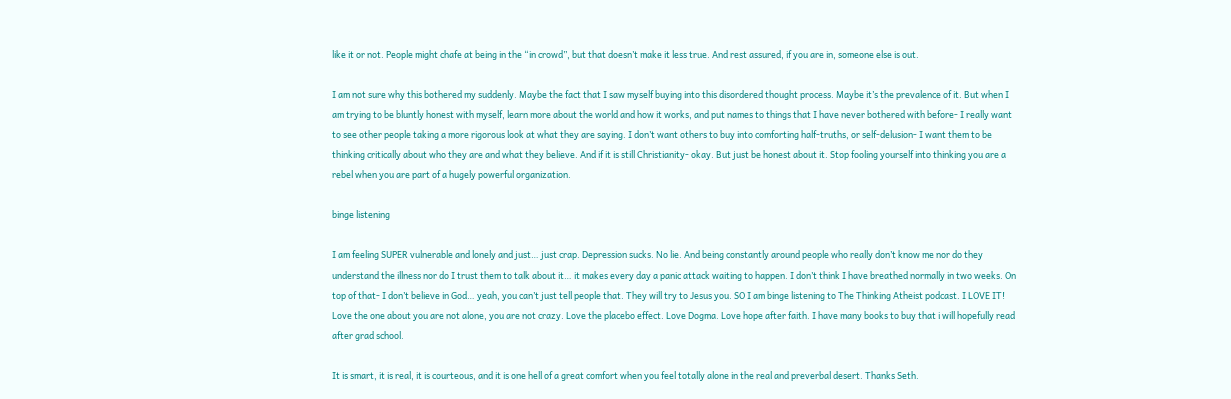like it or not. People might chafe at being in the “in crowd”, but that doesn’t make it less true. And rest assured, if you are in, someone else is out.

I am not sure why this bothered my suddenly. Maybe the fact that I saw myself buying into this disordered thought process. Maybe it’s the prevalence of it. But when I am trying to be bluntly honest with myself, learn more about the world and how it works, and put names to things that I have never bothered with before- I really want to see other people taking a more rigorous look at what they are saying. I don’t want others to buy into comforting half-truths, or self-delusion- I want them to be thinking critically about who they are and what they believe. And if it is still Christianity- okay. But just be honest about it. Stop fooling yourself into thinking you are a rebel when you are part of a hugely powerful organization.

binge listening

I am feeling SUPER vulnerable and lonely and just… just crap. Depression sucks. No lie. And being constantly around people who really don’t know me nor do they understand the illness nor do I trust them to talk about it… it makes every day a panic attack waiting to happen. I don’t think I have breathed normally in two weeks. On top of that- I don’t believe in God… yeah, you can’t just tell people that. They will try to Jesus you. SO I am binge listening to The Thinking Atheist podcast. I LOVE IT! Love the one about you are not alone, you are not crazy. Love the placebo effect. Love Dogma. Love hope after faith. I have many books to buy that i will hopefully read after grad school.

It is smart, it is real, it is courteous, and it is one hell of a great comfort when you feel totally alone in the real and preverbal desert. Thanks Seth.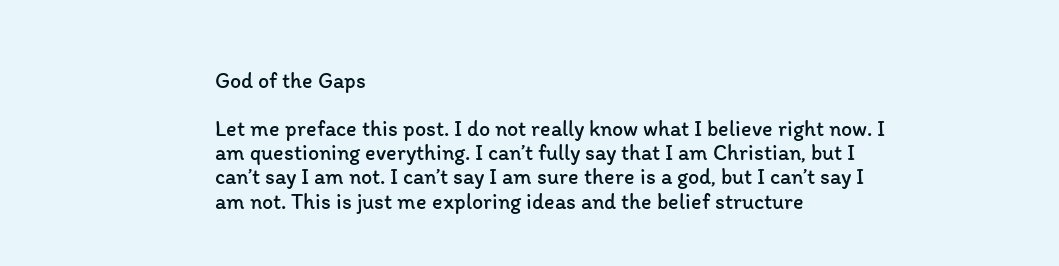God of the Gaps

Let me preface this post. I do not really know what I believe right now. I am questioning everything. I can’t fully say that I am Christian, but I can’t say I am not. I can’t say I am sure there is a god, but I can’t say I am not. This is just me exploring ideas and the belief structure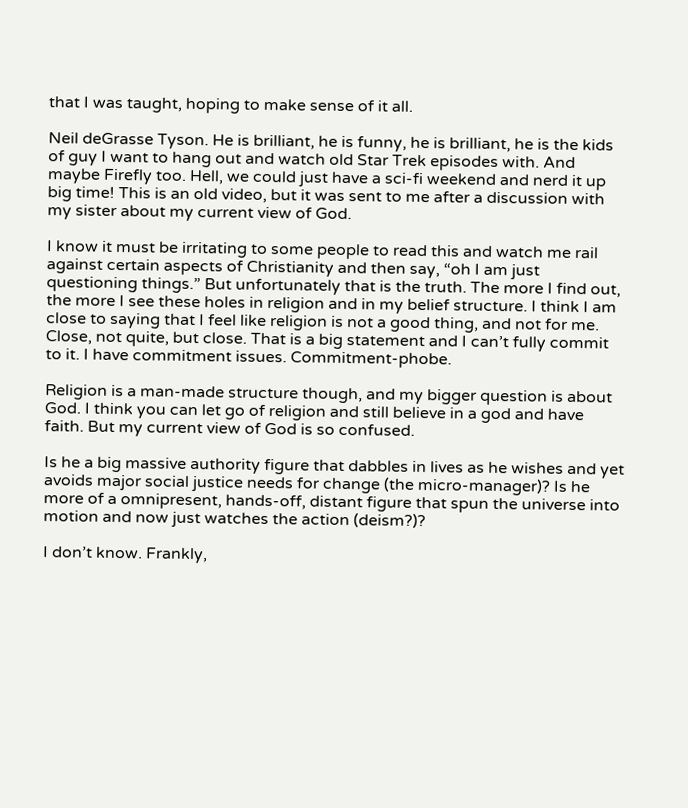that I was taught, hoping to make sense of it all.

Neil deGrasse Tyson. He is brilliant, he is funny, he is brilliant, he is the kids of guy I want to hang out and watch old Star Trek episodes with. And maybe Firefly too. Hell, we could just have a sci-fi weekend and nerd it up big time! This is an old video, but it was sent to me after a discussion with my sister about my current view of God.

I know it must be irritating to some people to read this and watch me rail against certain aspects of Christianity and then say, “oh I am just questioning things.” But unfortunately that is the truth. The more I find out, the more I see these holes in religion and in my belief structure. I think I am close to saying that I feel like religion is not a good thing, and not for me. Close, not quite, but close. That is a big statement and I can’t fully commit to it. I have commitment issues. Commitment-phobe.

Religion is a man-made structure though, and my bigger question is about God. I think you can let go of religion and still believe in a god and have faith. But my current view of God is so confused.

Is he a big massive authority figure that dabbles in lives as he wishes and yet avoids major social justice needs for change (the micro-manager)? Is he more of a omnipresent, hands-off, distant figure that spun the universe into motion and now just watches the action (deism?)?

I don’t know. Frankly,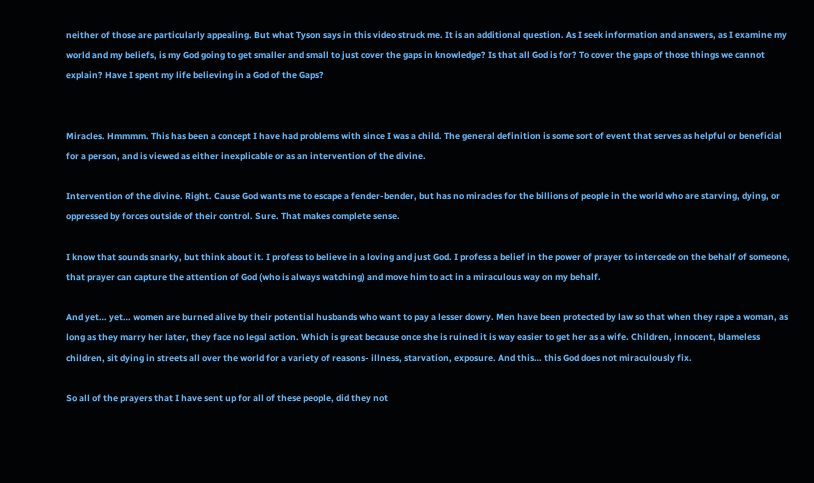neither of those are particularly appealing. But what Tyson says in this video struck me. It is an additional question. As I seek information and answers, as I examine my world and my beliefs, is my God going to get smaller and small to just cover the gaps in knowledge? Is that all God is for? To cover the gaps of those things we cannot explain? Have I spent my life believing in a God of the Gaps?


Miracles. Hmmmm. This has been a concept I have had problems with since I was a child. The general definition is some sort of event that serves as helpful or beneficial for a person, and is viewed as either inexplicable or as an intervention of the divine.

Intervention of the divine. Right. Cause God wants me to escape a fender-bender, but has no miracles for the billions of people in the world who are starving, dying, or oppressed by forces outside of their control. Sure. That makes complete sense.

I know that sounds snarky, but think about it. I profess to believe in a loving and just God. I profess a belief in the power of prayer to intercede on the behalf of someone, that prayer can capture the attention of God (who is always watching) and move him to act in a miraculous way on my behalf.

And yet… yet… women are burned alive by their potential husbands who want to pay a lesser dowry. Men have been protected by law so that when they rape a woman, as long as they marry her later, they face no legal action. Which is great because once she is ruined it is way easier to get her as a wife. Children, innocent, blameless children, sit dying in streets all over the world for a variety of reasons- illness, starvation, exposure. And this… this God does not miraculously fix.

So all of the prayers that I have sent up for all of these people, did they not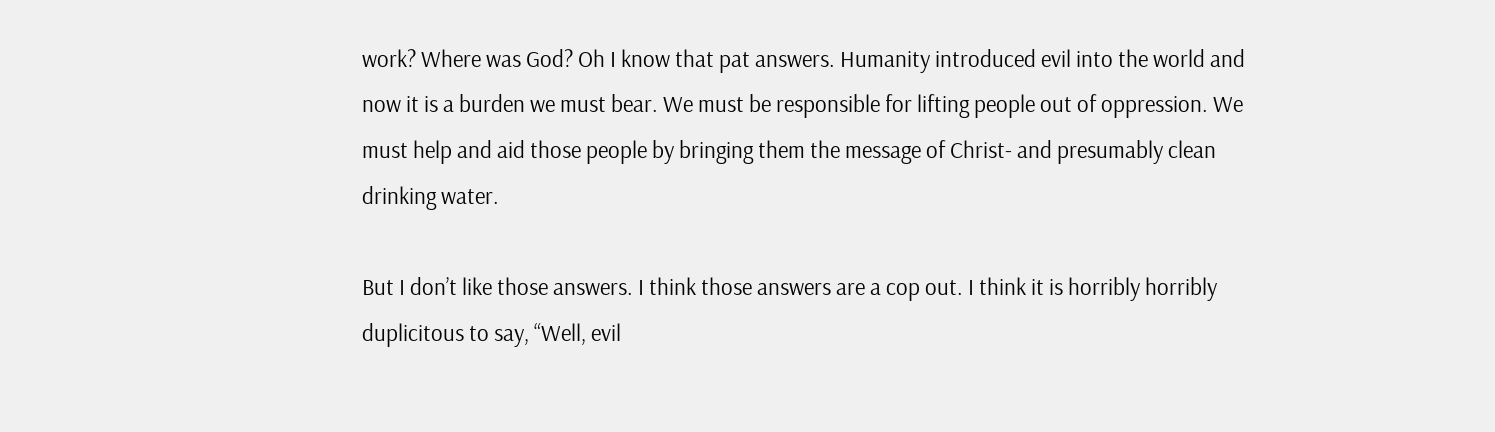work? Where was God? Oh I know that pat answers. Humanity introduced evil into the world and now it is a burden we must bear. We must be responsible for lifting people out of oppression. We must help and aid those people by bringing them the message of Christ- and presumably clean drinking water.

But I don’t like those answers. I think those answers are a cop out. I think it is horribly horribly duplicitous to say, “Well, evil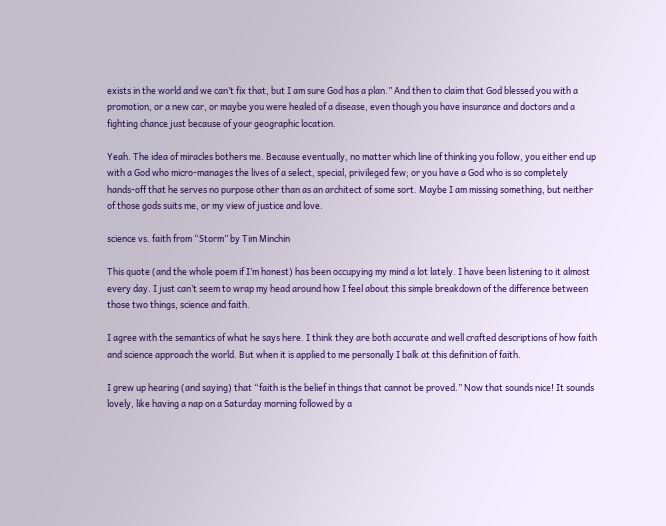exists in the world and we can’t fix that, but I am sure God has a plan.” And then to claim that God blessed you with a promotion, or a new car, or maybe you were healed of a disease, even though you have insurance and doctors and a fighting chance just because of your geographic location.

Yeah. The idea of miracles bothers me. Because eventually, no matter which line of thinking you follow, you either end up with a God who micro-manages the lives of a select, special, privileged few; or you have a God who is so completely hands-off that he serves no purpose other than as an architect of some sort. Maybe I am missing something, but neither of those gods suits me, or my view of justice and love.

science vs. faith from “Storm” by Tim Minchin

This quote (and the whole poem if I’m honest) has been occupying my mind a lot lately. I have been listening to it almost every day. I just can’t seem to wrap my head around how I feel about this simple breakdown of the difference between those two things, science and faith.

I agree with the semantics of what he says here. I think they are both accurate and well crafted descriptions of how faith and science approach the world. But when it is applied to me personally I balk at this definition of faith.

I grew up hearing (and saying) that “faith is the belief in things that cannot be proved.” Now that sounds nice! It sounds lovely, like having a nap on a Saturday morning followed by a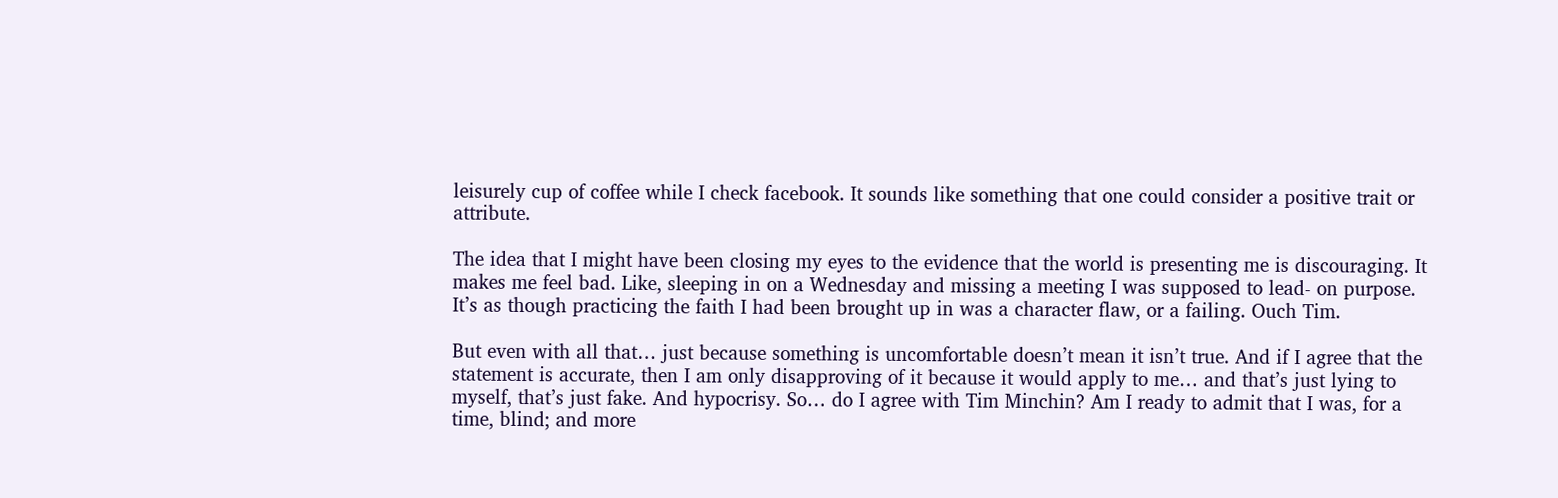leisurely cup of coffee while I check facebook. It sounds like something that one could consider a positive trait or attribute.

The idea that I might have been closing my eyes to the evidence that the world is presenting me is discouraging. It makes me feel bad. Like, sleeping in on a Wednesday and missing a meeting I was supposed to lead- on purpose. It’s as though practicing the faith I had been brought up in was a character flaw, or a failing. Ouch Tim.

But even with all that… just because something is uncomfortable doesn’t mean it isn’t true. And if I agree that the statement is accurate, then I am only disapproving of it because it would apply to me… and that’s just lying to myself, that’s just fake. And hypocrisy. So… do I agree with Tim Minchin? Am I ready to admit that I was, for a time, blind; and more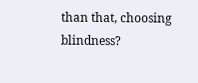than that, choosing blindness?